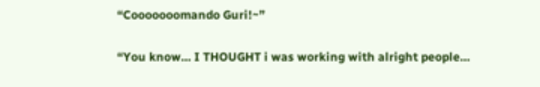“Cooooooomando Guri!~”

“You know… I THOUGHT i was working with alright people…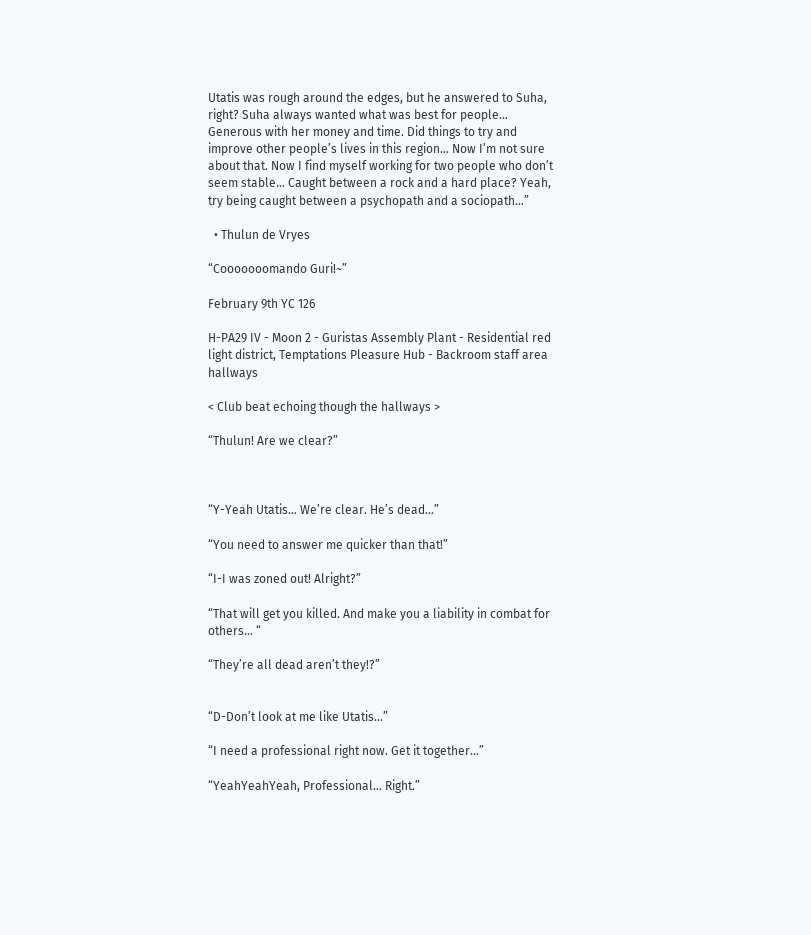Utatis was rough around the edges, but he answered to Suha, right? Suha always wanted what was best for people… Generous with her money and time. Did things to try and improve other people’s lives in this region… Now I’m not sure about that. Now I find myself working for two people who don’t seem stable… Caught between a rock and a hard place? Yeah, try being caught between a psychopath and a sociopath…”

  • Thulun de Vryes

“Cooooooomando Guri!~”

February 9th YC 126

H-PA29 IV - Moon 2 - Guristas Assembly Plant - Residential red light district, Temptations Pleasure Hub - Backroom staff area hallways

< Club beat echoing though the hallways >

“Thulun! Are we clear?”



“Y-Yeah Utatis… We’re clear. He’s dead…”

“You need to answer me quicker than that!”

“I-I was zoned out! Alright?”

“That will get you killed. And make you a liability in combat for others… “

“They’re all dead aren’t they!?”


“D-Don’t look at me like Utatis…”

“I need a professional right now. Get it together…”

“YeahYeahYeah, Professional… Right.”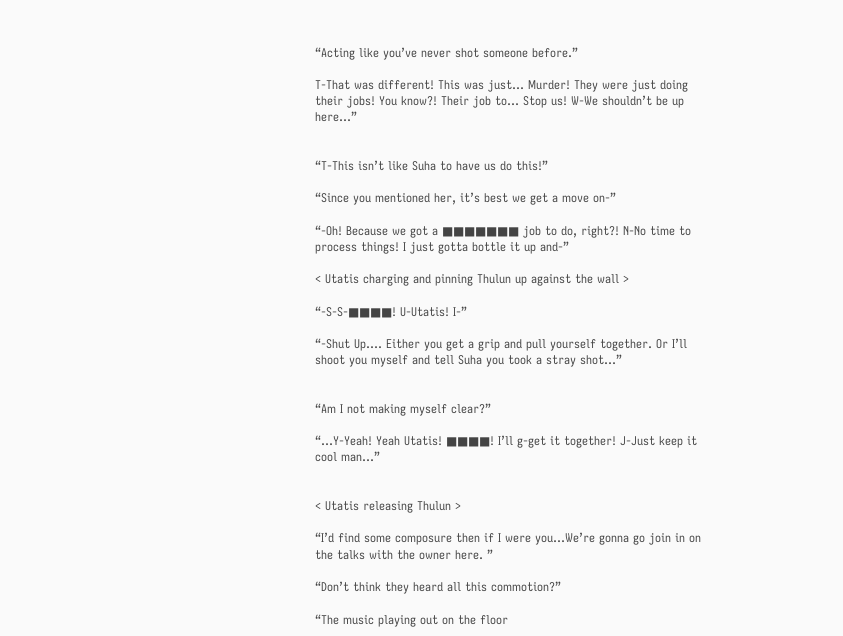“Acting like you’ve never shot someone before.”

T-That was different! This was just… Murder! They were just doing their jobs! You know?! Their job to… Stop us! W-We shouldn’t be up here…”


“T-This isn’t like Suha to have us do this!”

“Since you mentioned her, it’s best we get a move on-”

“-Oh! Because we got a ■■■■■■■ job to do, right?! N-No time to process things! I just gotta bottle it up and-”

< Utatis charging and pinning Thulun up against the wall >

“-S-S-■■■■! U-Utatis! I-”

“-Shut Up…. Either you get a grip and pull yourself together. Or I’ll shoot you myself and tell Suha you took a stray shot…”


“Am I not making myself clear?”

“…Y-Yeah! Yeah Utatis! ■■■■! I’ll g-get it together! J-Just keep it cool man…”


< Utatis releasing Thulun >

“I’d find some composure then if I were you…We’re gonna go join in on the talks with the owner here. ”

“Don’t think they heard all this commotion?”

“The music playing out on the floor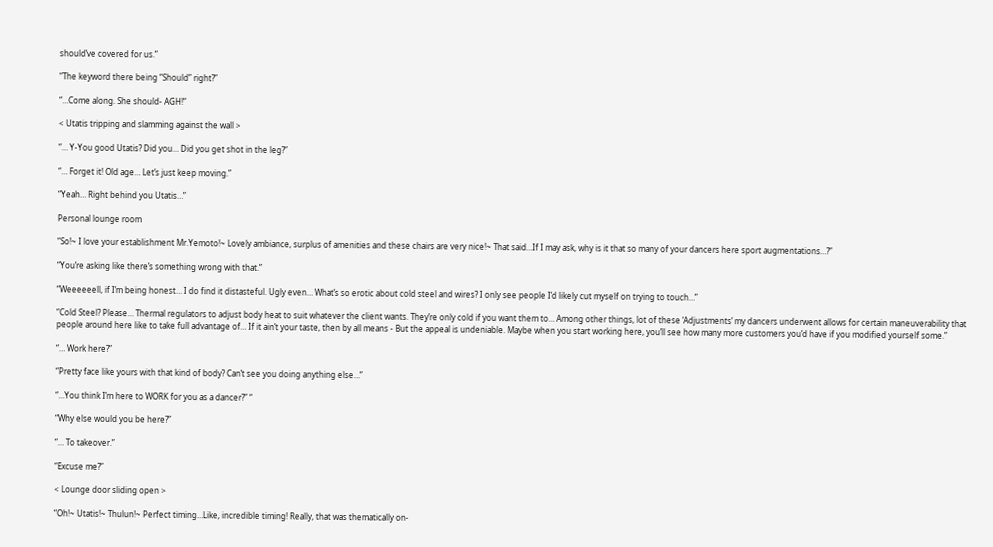should’ve covered for us.”

“The keyword there being “Should” right?”

“…Come along. She should- AGH!”

< Utatis tripping and slamming against the wall >

“… Y-You good Utatis? Did you… Did you get shot in the leg?”

“… Forget it! Old age… Let’s just keep moving.”

“Yeah… Right behind you Utatis…”

Personal lounge room

“So!~ I love your establishment Mr.Yemoto!~ Lovely ambiance, surplus of amenities and these chairs are very nice!~ That said…If I may ask, why is it that so many of your dancers here sport augmentations…?”

“You’re asking like there’s something wrong with that.”

“Weeeeeell, if I’m being honest… I do find it distasteful. Ugly even… What’s so erotic about cold steel and wires? I only see people I’d likely cut myself on trying to touch…”

“Cold Steel? Please… Thermal regulators to adjust body heat to suit whatever the client wants. They’re only cold if you want them to… Among other things, lot of these ‘Adjustments’ my dancers underwent allows for certain maneuverability that people around here like to take full advantage of… If it ain’t your taste, then by all means - But the appeal is undeniable. Maybe when you start working here, you’ll see how many more customers you’d have if you modified yourself some.”

“… Work here?”

“Pretty face like yours with that kind of body? Can’t see you doing anything else…”

“…You think I’m here to WORK for you as a dancer?” “

“Why else would you be here?”

“… To takeover.”

“Excuse me?”

< Lounge door sliding open >

“Oh!~ Utatis!~ Thulun!~ Perfect timing…Like, incredible timing! Really, that was thematically on-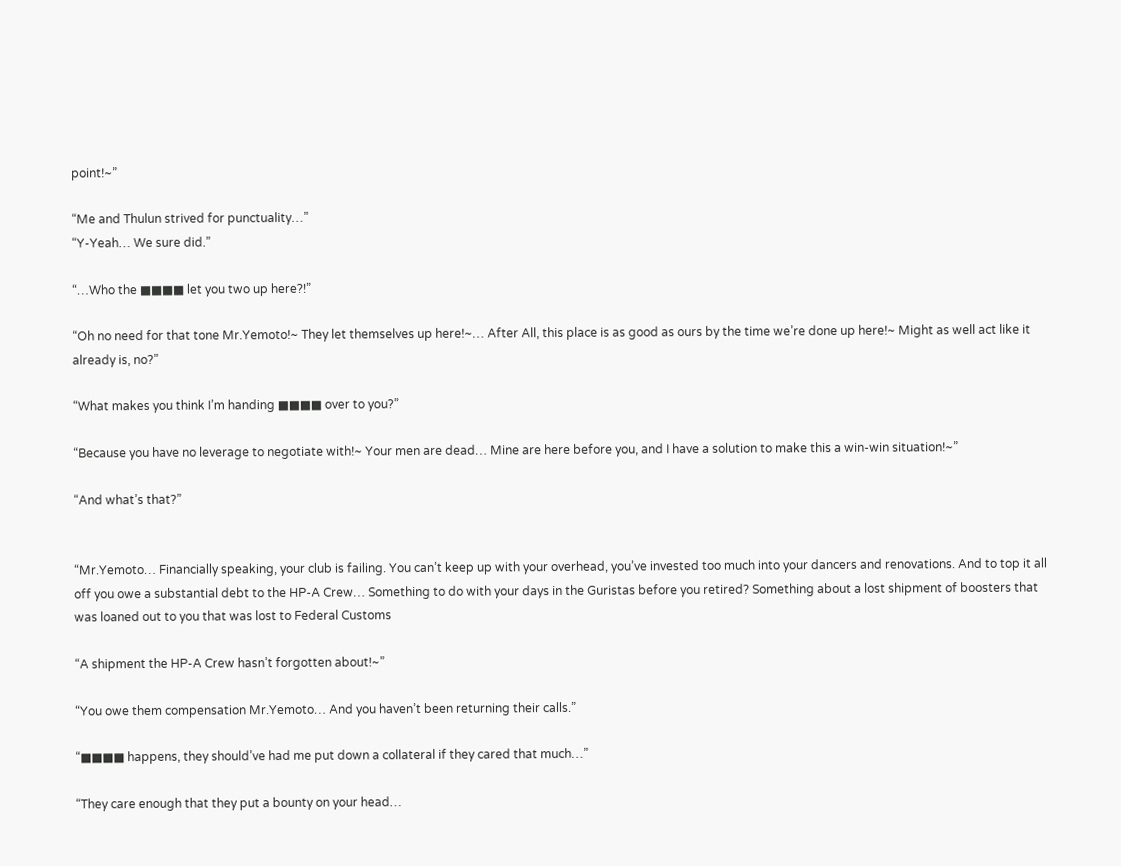point!~”

“Me and Thulun strived for punctuality…”
“Y-Yeah… We sure did.”

“…Who the ■■■■ let you two up here?!”

“Oh no need for that tone Mr.Yemoto!~ They let themselves up here!~… After All, this place is as good as ours by the time we’re done up here!~ Might as well act like it already is, no?”

“What makes you think I’m handing ■■■■ over to you?”

“Because you have no leverage to negotiate with!~ Your men are dead… Mine are here before you, and I have a solution to make this a win-win situation!~”

“And what’s that?”


“Mr.Yemoto… Financially speaking, your club is failing. You can’t keep up with your overhead, you’ve invested too much into your dancers and renovations. And to top it all off you owe a substantial debt to the HP-A Crew… Something to do with your days in the Guristas before you retired? Something about a lost shipment of boosters that was loaned out to you that was lost to Federal Customs

“A shipment the HP-A Crew hasn’t forgotten about!~”

“You owe them compensation Mr.Yemoto… And you haven’t been returning their calls.”

“■■■■ happens, they should’ve had me put down a collateral if they cared that much…”

“They care enough that they put a bounty on your head…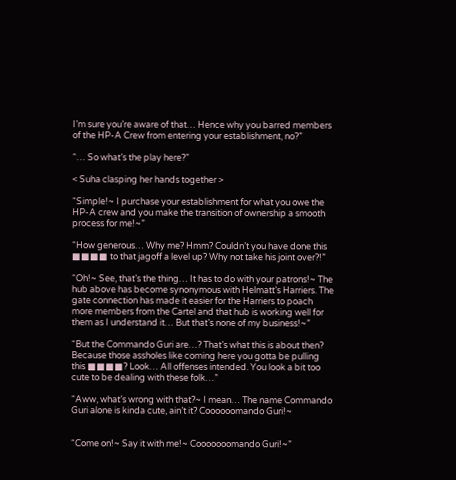I’m sure you’re aware of that… Hence why you barred members of the HP-A Crew from entering your establishment, no?”

“… So what’s the play here?”

< Suha clasping her hands together >

“Simple!~ I purchase your establishment for what you owe the HP-A crew and you make the transition of ownership a smooth process for me!~”

“How generous… Why me? Hmm? Couldn’t you have done this ■■■■ to that jagoff a level up? Why not take his joint over?!”

“Oh!~ See, that’s the thing… It has to do with your patrons!~ The hub above has become synonymous with Helmatt’s Harriers. The gate connection has made it easier for the Harriers to poach more members from the Cartel and that hub is working well for them as I understand it… But that’s none of my business!~”

“But the Commando Guri are…? That’s what this is about then? Because those assholes like coming here you gotta be pulling this ■■■■? Look… All offenses intended. You look a bit too cute to be dealing with these folk…”

“Aww, what’s wrong with that?~ I mean… The name Commando Guri alone is kinda cute, ain’t it? Coooooomando Guri!~


“Come on!~ Say it with me!~ Cooooooomando Guri!~”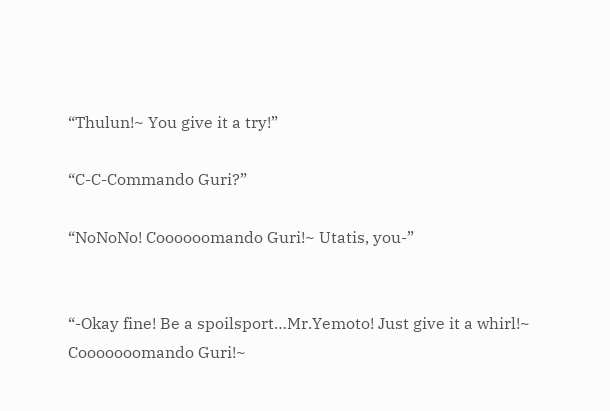“Thulun!~ You give it a try!”

“C-C-Commando Guri?”

“NoNoNo! Coooooomando Guri!~ Utatis, you-”


“-Okay fine! Be a spoilsport…Mr.Yemoto! Just give it a whirl!~ Cooooooomando Guri!~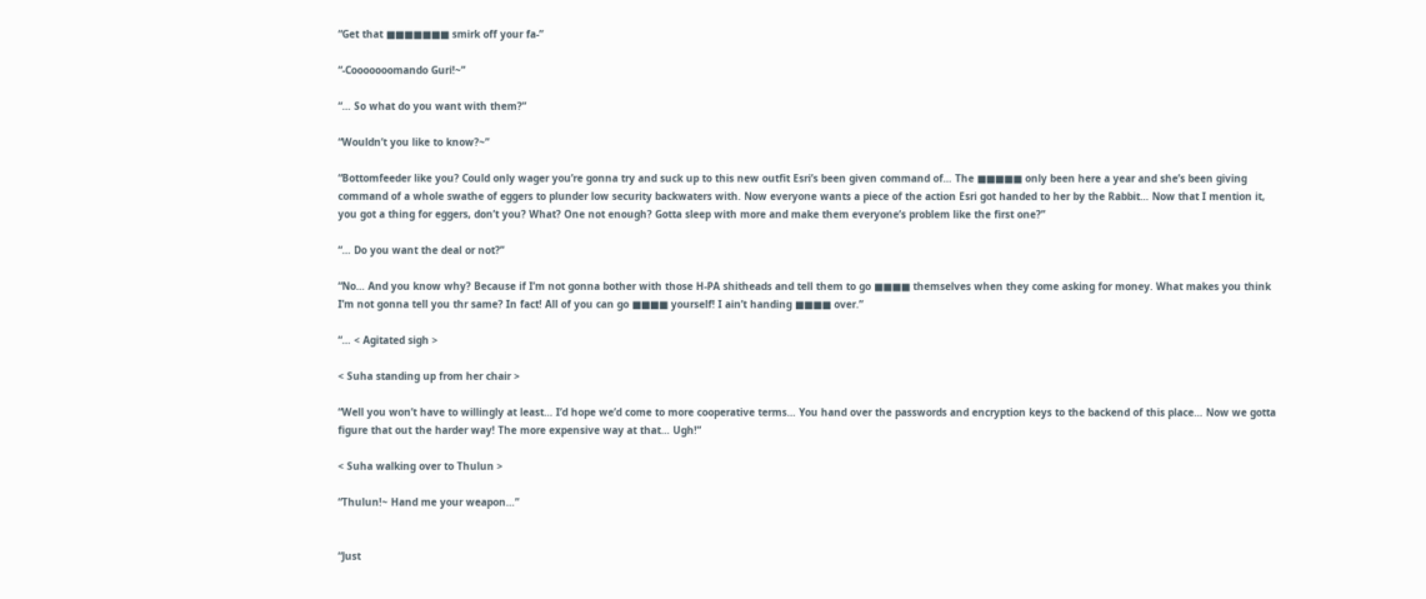“Get that ■■■■■■■ smirk off your fa-”

“-Cooooooomando Guri!~”

“… So what do you want with them?”

“Wouldn’t you like to know?~”

“Bottomfeeder like you? Could only wager you’re gonna try and suck up to this new outfit Esri’s been given command of… The ■■■■■ only been here a year and she’s been giving command of a whole swathe of eggers to plunder low security backwaters with. Now everyone wants a piece of the action Esri got handed to her by the Rabbit… Now that I mention it, you got a thing for eggers, don’t you? What? One not enough? Gotta sleep with more and make them everyone’s problem like the first one?”

“… Do you want the deal or not?”

“No… And you know why? Because if I’m not gonna bother with those H-PA shitheads and tell them to go ■■■■ themselves when they come asking for money. What makes you think I’m not gonna tell you thr same? In fact! All of you can go ■■■■ yourself! I ain’t handing ■■■■ over.”

“… < Agitated sigh >

< Suha standing up from her chair >

“Well you won’t have to willingly at least… I’d hope we’d come to more cooperative terms… You hand over the passwords and encryption keys to the backend of this place… Now we gotta figure that out the harder way! The more expensive way at that… Ugh!”

< Suha walking over to Thulun >

“Thulun!~ Hand me your weapon…”


“Just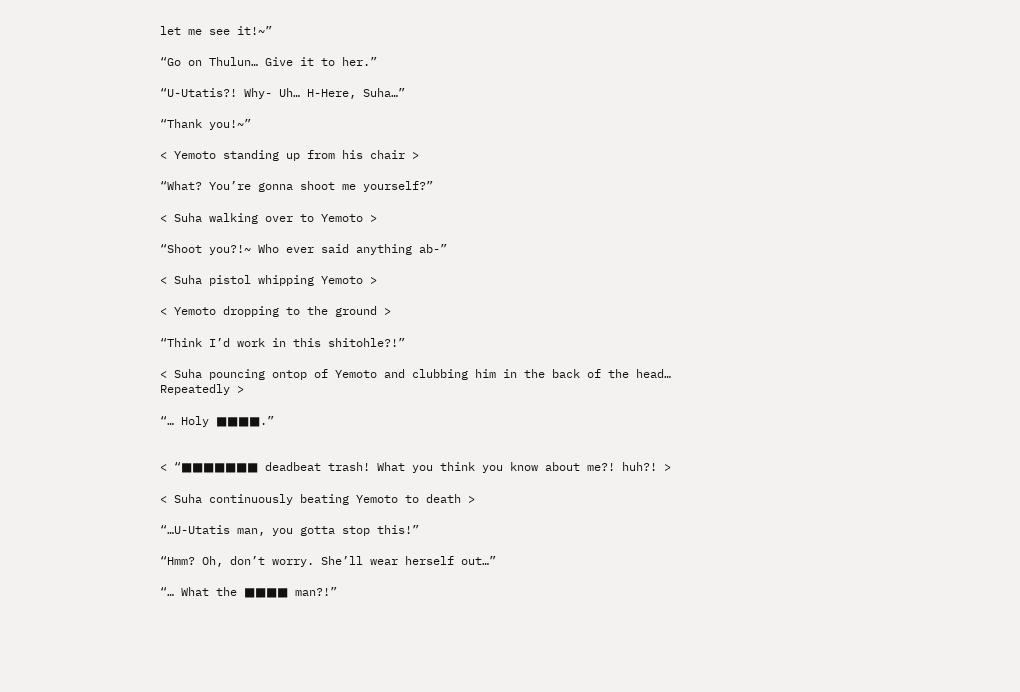let me see it!~”

“Go on Thulun… Give it to her.”

“U-Utatis?! Why- Uh… H-Here, Suha…”

“Thank you!~”

< Yemoto standing up from his chair >

“What? You’re gonna shoot me yourself?”

< Suha walking over to Yemoto >

“Shoot you?!~ Who ever said anything ab-”

< Suha pistol whipping Yemoto >

< Yemoto dropping to the ground >

“Think I’d work in this shitohle?!”

< Suha pouncing ontop of Yemoto and clubbing him in the back of the head… Repeatedly >

“… Holy ■■■■.”


< “■■■■■■■ deadbeat trash! What you think you know about me?! huh?! >

< Suha continuously beating Yemoto to death >

“…U-Utatis man, you gotta stop this!”

“Hmm? Oh, don’t worry. She’ll wear herself out…”

“… What the ■■■■ man?!”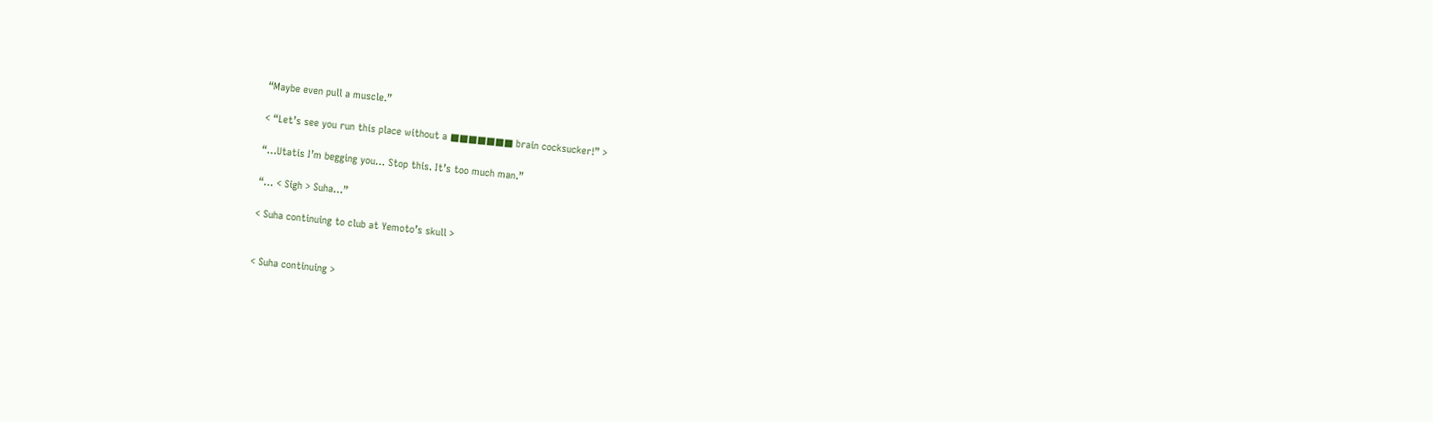“Maybe even pull a muscle.”

< “Let’s see you run this place without a ■■■■■■■ brain cocksucker!” >

“…Utatis I’m begging you… Stop this. It’s too much man.”

“… < Sigh > Suha…”

< Suha continuing to club at Yemoto’s skull >


< Suha continuing >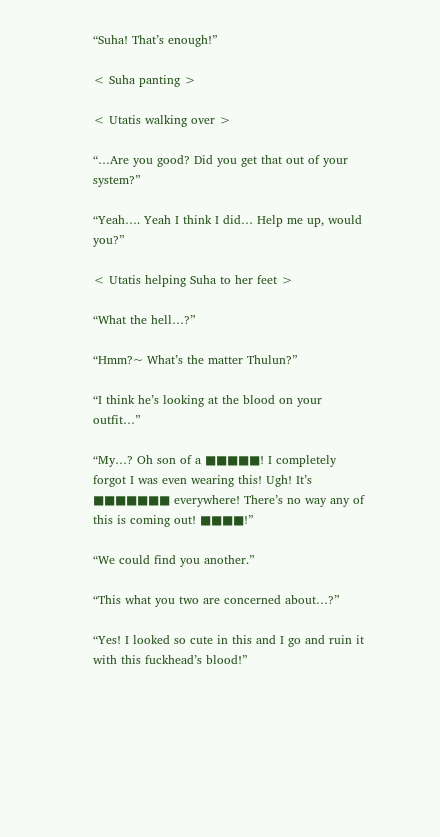“Suha! That’s enough!”

< Suha panting >

< Utatis walking over >

“…Are you good? Did you get that out of your system?”

“Yeah…. Yeah I think I did… Help me up, would you?”

< Utatis helping Suha to her feet >

“What the hell…?”

“Hmm?~ What’s the matter Thulun?”

“I think he’s looking at the blood on your outfit…”

“My…? Oh son of a ■■■■■! I completely forgot I was even wearing this! Ugh! It’s ■■■■■■■ everywhere! There’s no way any of this is coming out! ■■■■!”

“We could find you another.”

“This what you two are concerned about…?”

“Yes! I looked so cute in this and I go and ruin it with this fuckhead’s blood!”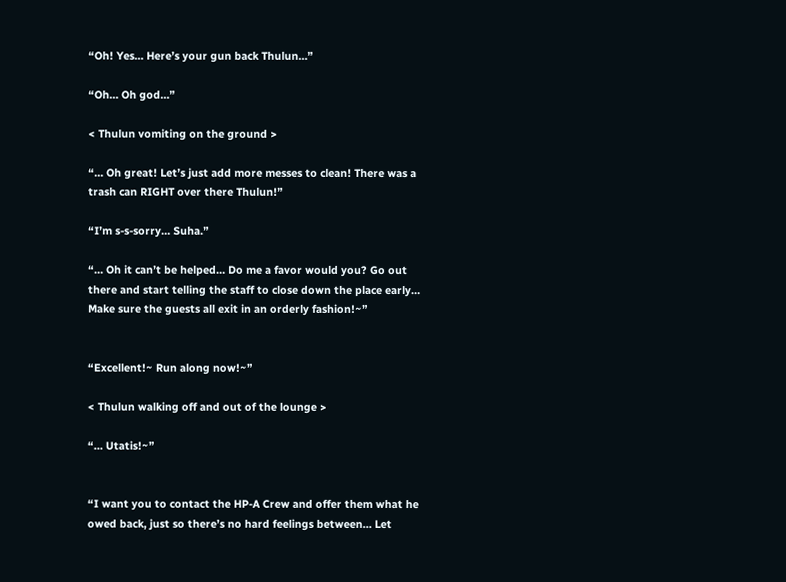“Oh! Yes… Here’s your gun back Thulun…”

“Oh… Oh god…”

< Thulun vomiting on the ground >

“… Oh great! Let’s just add more messes to clean! There was a trash can RIGHT over there Thulun!”

“I’m s-s-sorry… Suha.”

“… Oh it can’t be helped… Do me a favor would you? Go out there and start telling the staff to close down the place early… Make sure the guests all exit in an orderly fashion!~”


“Excellent!~ Run along now!~”

< Thulun walking off and out of the lounge >

“… Utatis!~”


“I want you to contact the HP-A Crew and offer them what he owed back, just so there’s no hard feelings between… Let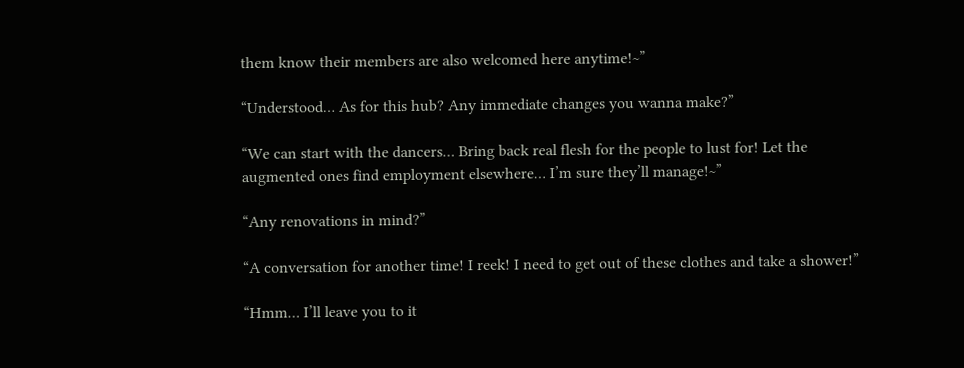them know their members are also welcomed here anytime!~”

“Understood… As for this hub? Any immediate changes you wanna make?”

“We can start with the dancers… Bring back real flesh for the people to lust for! Let the augmented ones find employment elsewhere… I’m sure they’ll manage!~”

“Any renovations in mind?”

“A conversation for another time! I reek! I need to get out of these clothes and take a shower!”

“Hmm… I’ll leave you to it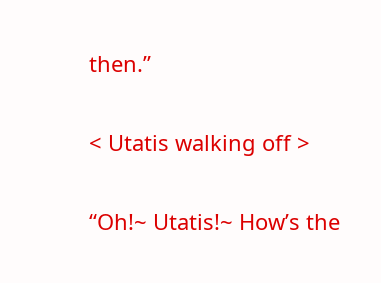then.”

< Utatis walking off >

“Oh!~ Utatis!~ How’s the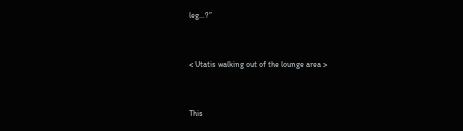leg…?”


< Utatis walking out of the lounge area >


This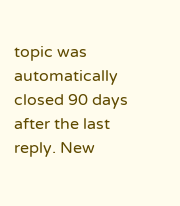topic was automatically closed 90 days after the last reply. New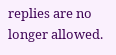replies are no longer allowed.